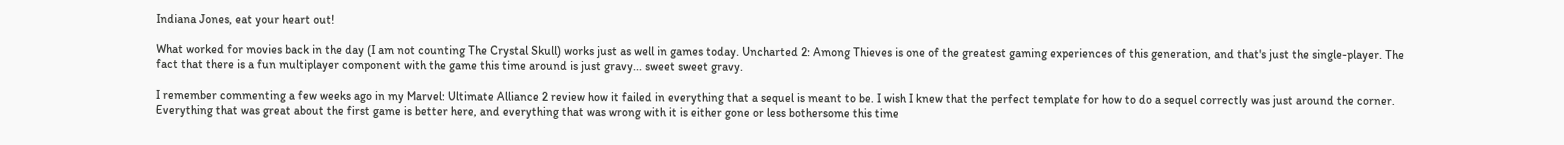Indiana Jones, eat your heart out!

What worked for movies back in the day (I am not counting The Crystal Skull) works just as well in games today. Uncharted 2: Among Thieves is one of the greatest gaming experiences of this generation, and that's just the single-player. The fact that there is a fun multiplayer component with the game this time around is just gravy... sweet sweet gravy.

I remember commenting a few weeks ago in my Marvel: Ultimate Alliance 2 review how it failed in everything that a sequel is meant to be. I wish I knew that the perfect template for how to do a sequel correctly was just around the corner. Everything that was great about the first game is better here, and everything that was wrong with it is either gone or less bothersome this time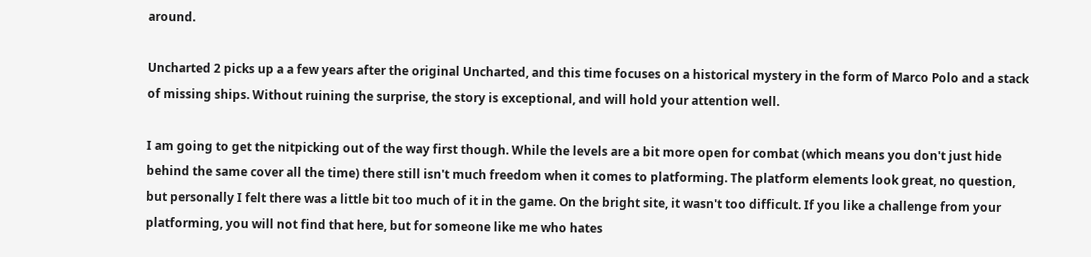around.

Uncharted 2 picks up a a few years after the original Uncharted, and this time focuses on a historical mystery in the form of Marco Polo and a stack of missing ships. Without ruining the surprise, the story is exceptional, and will hold your attention well.

I am going to get the nitpicking out of the way first though. While the levels are a bit more open for combat (which means you don't just hide behind the same cover all the time) there still isn't much freedom when it comes to platforming. The platform elements look great, no question, but personally I felt there was a little bit too much of it in the game. On the bright site, it wasn't too difficult. If you like a challenge from your platforming, you will not find that here, but for someone like me who hates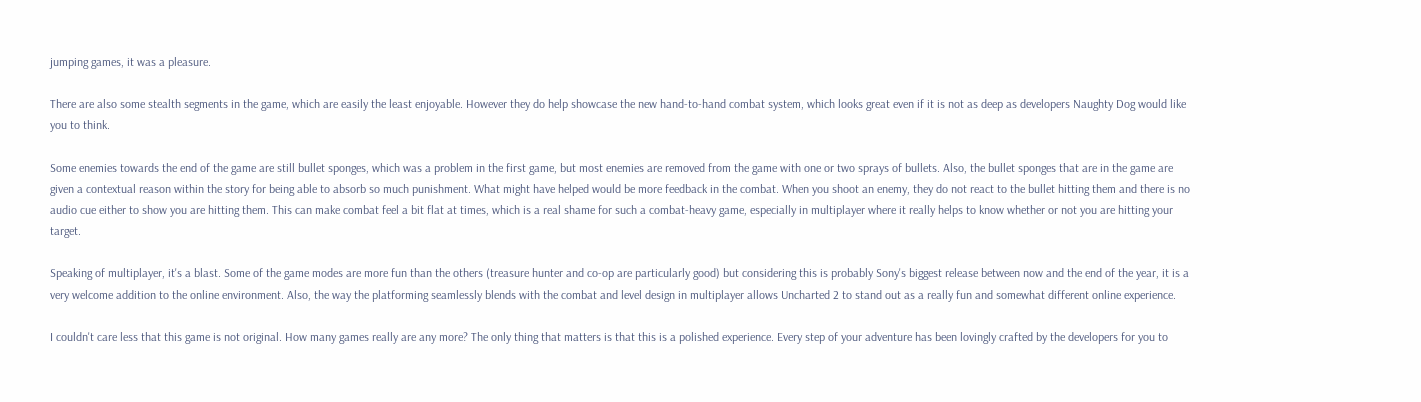jumping games, it was a pleasure.

There are also some stealth segments in the game, which are easily the least enjoyable. However they do help showcase the new hand-to-hand combat system, which looks great even if it is not as deep as developers Naughty Dog would like you to think.

Some enemies towards the end of the game are still bullet sponges, which was a problem in the first game, but most enemies are removed from the game with one or two sprays of bullets. Also, the bullet sponges that are in the game are given a contextual reason within the story for being able to absorb so much punishment. What might have helped would be more feedback in the combat. When you shoot an enemy, they do not react to the bullet hitting them and there is no audio cue either to show you are hitting them. This can make combat feel a bit flat at times, which is a real shame for such a combat-heavy game, especially in multiplayer where it really helps to know whether or not you are hitting your target.

Speaking of multiplayer, it's a blast. Some of the game modes are more fun than the others (treasure hunter and co-op are particularly good) but considering this is probably Sony's biggest release between now and the end of the year, it is a very welcome addition to the online environment. Also, the way the platforming seamlessly blends with the combat and level design in multiplayer allows Uncharted 2 to stand out as a really fun and somewhat different online experience.

I couldn't care less that this game is not original. How many games really are any more? The only thing that matters is that this is a polished experience. Every step of your adventure has been lovingly crafted by the developers for you to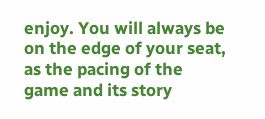enjoy. You will always be on the edge of your seat, as the pacing of the game and its story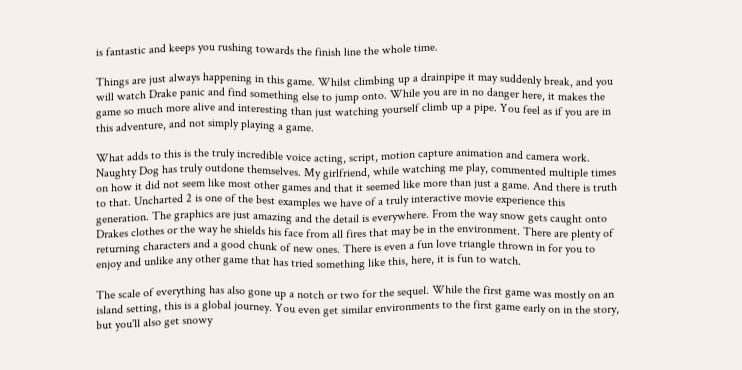is fantastic and keeps you rushing towards the finish line the whole time.

Things are just always happening in this game. Whilst climbing up a drainpipe it may suddenly break, and you will watch Drake panic and find something else to jump onto. While you are in no danger here, it makes the game so much more alive and interesting than just watching yourself climb up a pipe. You feel as if you are in this adventure, and not simply playing a game.

What adds to this is the truly incredible voice acting, script, motion capture animation and camera work. Naughty Dog has truly outdone themselves. My girlfriend, while watching me play, commented multiple times on how it did not seem like most other games and that it seemed like more than just a game. And there is truth to that. Uncharted 2 is one of the best examples we have of a truly interactive movie experience this generation. The graphics are just amazing and the detail is everywhere. From the way snow gets caught onto Drakes clothes or the way he shields his face from all fires that may be in the environment. There are plenty of returning characters and a good chunk of new ones. There is even a fun love triangle thrown in for you to enjoy and unlike any other game that has tried something like this, here, it is fun to watch.

The scale of everything has also gone up a notch or two for the sequel. While the first game was mostly on an island setting, this is a global journey. You even get similar environments to the first game early on in the story, but you'll also get snowy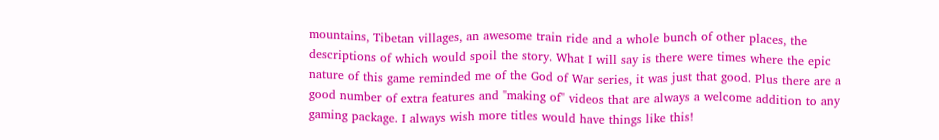mountains, Tibetan villages, an awesome train ride and a whole bunch of other places, the descriptions of which would spoil the story. What I will say is there were times where the epic nature of this game reminded me of the God of War series, it was just that good. Plus there are a good number of extra features and "making of" videos that are always a welcome addition to any gaming package. I always wish more titles would have things like this!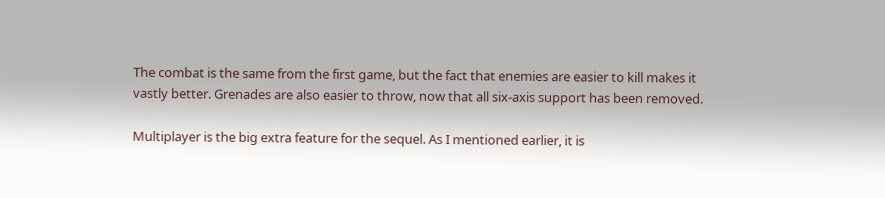The combat is the same from the first game, but the fact that enemies are easier to kill makes it vastly better. Grenades are also easier to throw, now that all six-axis support has been removed.

Multiplayer is the big extra feature for the sequel. As I mentioned earlier, it is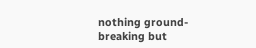nothing ground-breaking but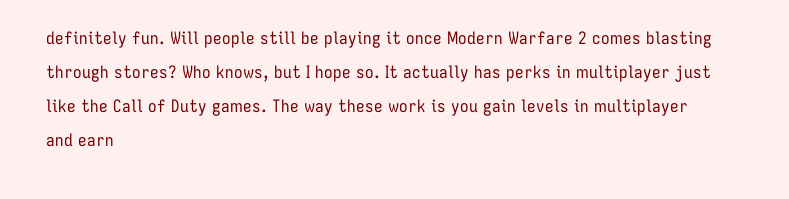definitely fun. Will people still be playing it once Modern Warfare 2 comes blasting through stores? Who knows, but I hope so. It actually has perks in multiplayer just like the Call of Duty games. The way these work is you gain levels in multiplayer and earn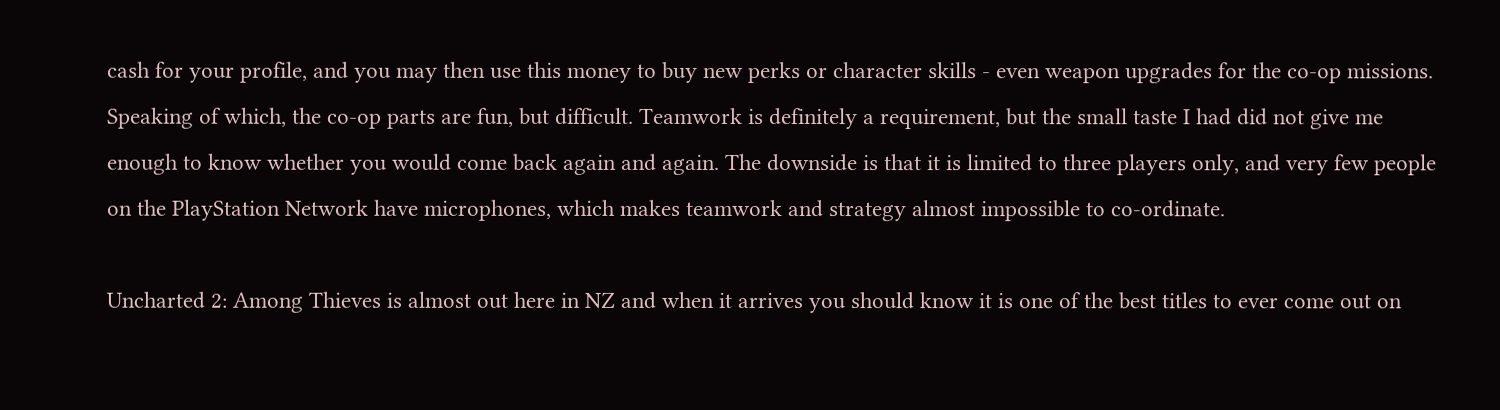cash for your profile, and you may then use this money to buy new perks or character skills - even weapon upgrades for the co-op missions. Speaking of which, the co-op parts are fun, but difficult. Teamwork is definitely a requirement, but the small taste I had did not give me enough to know whether you would come back again and again. The downside is that it is limited to three players only, and very few people on the PlayStation Network have microphones, which makes teamwork and strategy almost impossible to co-ordinate.

Uncharted 2: Among Thieves is almost out here in NZ and when it arrives you should know it is one of the best titles to ever come out on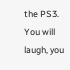the PS3. You will laugh, you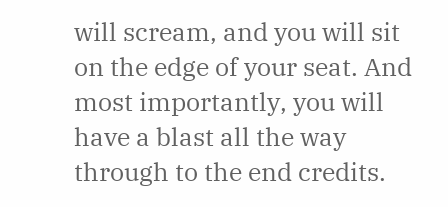will scream, and you will sit on the edge of your seat. And most importantly, you will have a blast all the way through to the end credits.